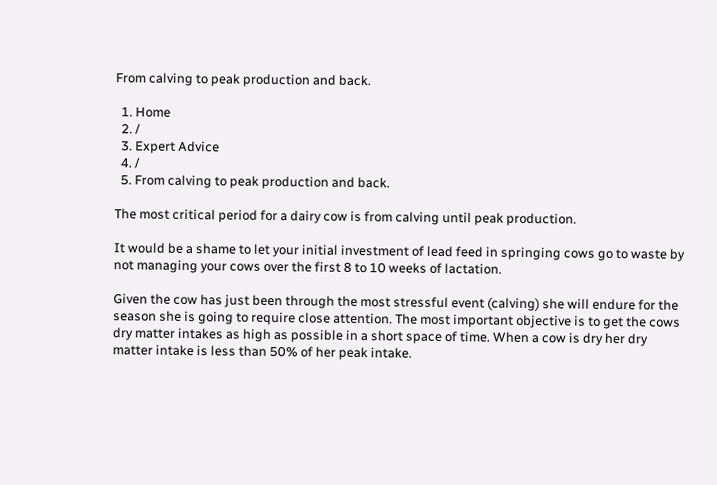From calving to peak production and back.

  1. Home
  2. /
  3. Expert Advice
  4. /
  5. From calving to peak production and back.

The most critical period for a dairy cow is from calving until peak production.

It would be a shame to let your initial investment of lead feed in springing cows go to waste by not managing your cows over the first 8 to 10 weeks of lactation.

Given the cow has just been through the most stressful event (calving) she will endure for the season she is going to require close attention. The most important objective is to get the cows dry matter intakes as high as possible in a short space of time. When a cow is dry her dry matter intake is less than 50% of her peak intake.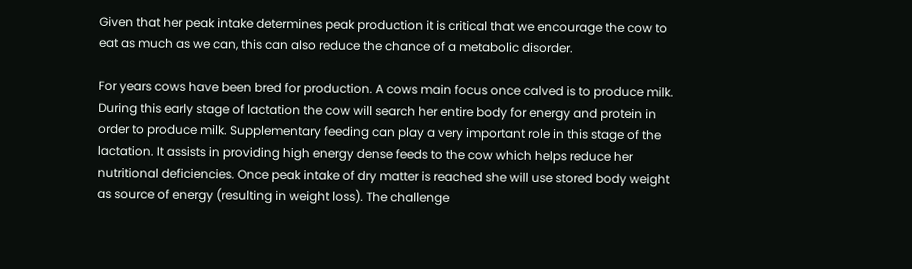Given that her peak intake determines peak production it is critical that we encourage the cow to eat as much as we can, this can also reduce the chance of a metabolic disorder.

For years cows have been bred for production. A cows main focus once calved is to produce milk. During this early stage of lactation the cow will search her entire body for energy and protein in order to produce milk. Supplementary feeding can play a very important role in this stage of the lactation. It assists in providing high energy dense feeds to the cow which helps reduce her nutritional deficiencies. Once peak intake of dry matter is reached she will use stored body weight as source of energy (resulting in weight loss). The challenge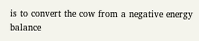is to convert the cow from a negative energy balance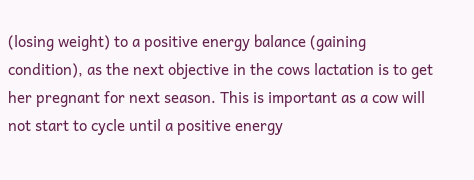(losing weight) to a positive energy balance (gaining condition), as the next objective in the cows lactation is to get her pregnant for next season. This is important as a cow will not start to cycle until a positive energy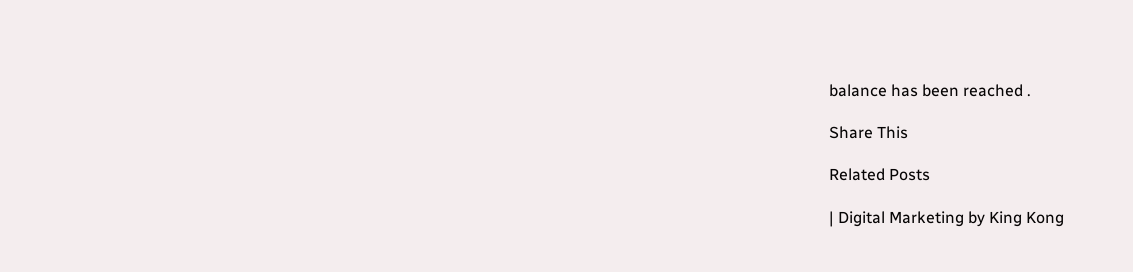balance has been reached .

Share This

Related Posts

| Digital Marketing by King Kong